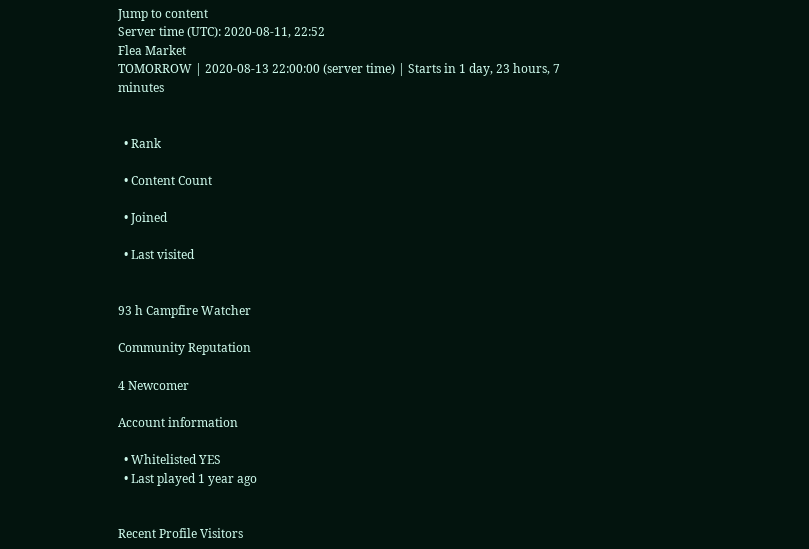Jump to content
Server time (UTC): 2020-08-11, 22:52
Flea Market
TOMORROW | 2020-08-13 22:00:00 (server time) | Starts in 1 day, 23 hours, 7 minutes


  • Rank

  • Content Count

  • Joined

  • Last visited


93 h Campfire Watcher

Community Reputation

4 Newcomer

Account information

  • Whitelisted YES
  • Last played 1 year ago


Recent Profile Visitors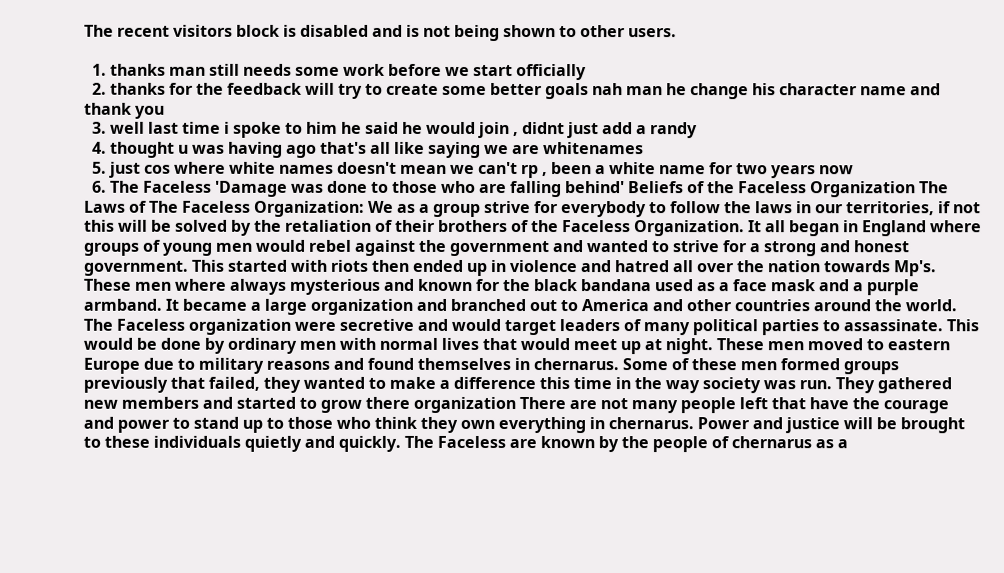The recent visitors block is disabled and is not being shown to other users.

  1. thanks man still needs some work before we start officially
  2. thanks for the feedback will try to create some better goals nah man he change his character name and thank you
  3. well last time i spoke to him he said he would join , didnt just add a randy
  4. thought u was having ago that's all like saying we are whitenames
  5. just cos where white names doesn't mean we can't rp , been a white name for two years now
  6. The Faceless 'Damage was done to those who are falling behind' Beliefs of the Faceless Organization The Laws of The Faceless Organization: We as a group strive for everybody to follow the laws in our territories, if not this will be solved by the retaliation of their brothers of the Faceless Organization. It all began in England where groups of young men would rebel against the government and wanted to strive for a strong and honest government. This started with riots then ended up in violence and hatred all over the nation towards Mp's. These men where always mysterious and known for the black bandana used as a face mask and a purple armband. It became a large organization and branched out to America and other countries around the world. The Faceless organization were secretive and would target leaders of many political parties to assassinate. This would be done by ordinary men with normal lives that would meet up at night. These men moved to eastern Europe due to military reasons and found themselves in chernarus. Some of these men formed groups previously that failed, they wanted to make a difference this time in the way society was run. They gathered new members and started to grow there organization There are not many people left that have the courage and power to stand up to those who think they own everything in chernarus. Power and justice will be brought to these individuals quietly and quickly. The Faceless are known by the people of chernarus as a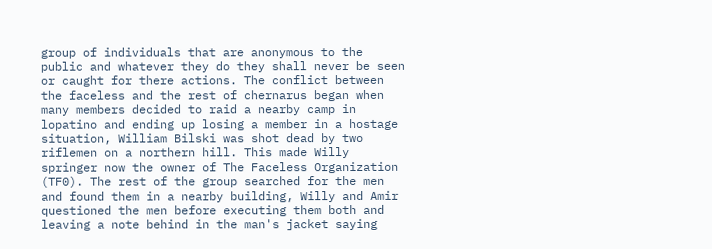group of individuals that are anonymous to the public and whatever they do they shall never be seen or caught for there actions. The conflict between the faceless and the rest of chernarus began when many members decided to raid a nearby camp in lopatino and ending up losing a member in a hostage situation, William Bilski was shot dead by two riflemen on a northern hill. This made Willy springer now the owner of The Faceless Organization (TF0). The rest of the group searched for the men and found them in a nearby building, Willy and Amir questioned the men before executing them both and leaving a note behind in the man's jacket saying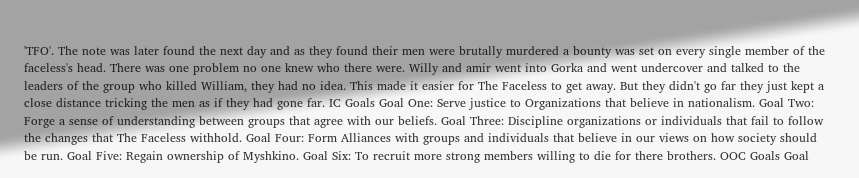'TFO'. The note was later found the next day and as they found their men were brutally murdered a bounty was set on every single member of the faceless's head. There was one problem no one knew who there were. Willy and amir went into Gorka and went undercover and talked to the leaders of the group who killed William, they had no idea. This made it easier for The Faceless to get away. But they didn't go far they just kept a close distance tricking the men as if they had gone far. IC Goals Goal One: Serve justice to Organizations that believe in nationalism. Goal Two: Forge a sense of understanding between groups that agree with our beliefs. Goal Three: Discipline organizations or individuals that fail to follow the changes that The Faceless withhold. Goal Four: Form Alliances with groups and individuals that believe in our views on how society should be run. Goal Five: Regain ownership of Myshkino. Goal Six: To recruit more strong members willing to die for there brothers. OOC Goals Goal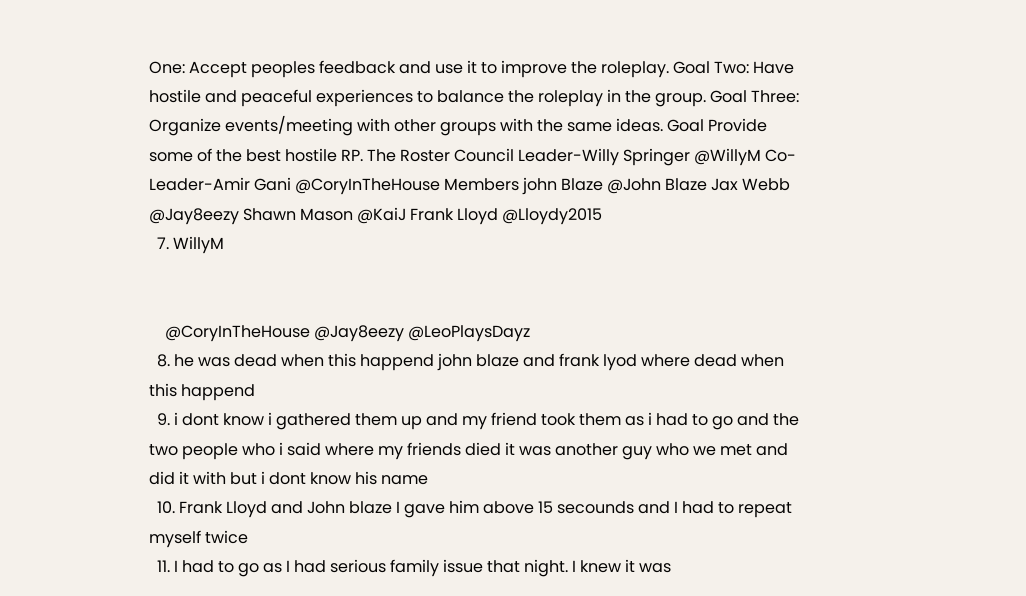One: Accept peoples feedback and use it to improve the roleplay. Goal Two: Have hostile and peaceful experiences to balance the roleplay in the group. Goal Three: Organize events/meeting with other groups with the same ideas. Goal Provide some of the best hostile RP. The Roster Council Leader-Willy Springer @WillyM Co-Leader-Amir Gani @CoryInTheHouse Members john Blaze @John Blaze Jax Webb @Jay8eezy Shawn Mason @KaiJ Frank Lloyd @Lloydy2015
  7. WillyM


    @CoryInTheHouse @Jay8eezy @LeoPlaysDayz
  8. he was dead when this happend john blaze and frank lyod where dead when this happend
  9. i dont know i gathered them up and my friend took them as i had to go and the two people who i said where my friends died it was another guy who we met and did it with but i dont know his name
  10. Frank Lloyd and John blaze I gave him above 15 secounds and I had to repeat myself twice
  11. I had to go as I had serious family issue that night. I knew it was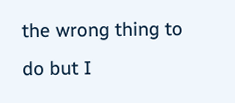the wrong thing to do but I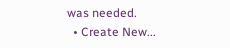was needed.
  • Create New...